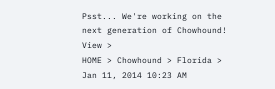Psst... We're working on the next generation of Chowhound! View >
HOME > Chowhound > Florida >
Jan 11, 2014 10:23 AM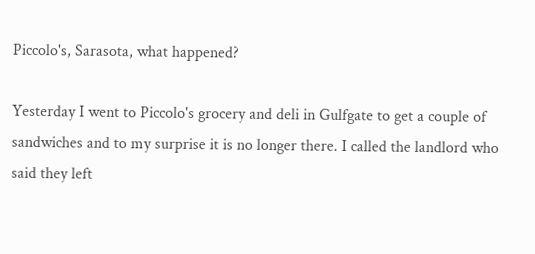Piccolo's, Sarasota, what happened?

Yesterday I went to Piccolo's grocery and deli in Gulfgate to get a couple of sandwiches and to my surprise it is no longer there. I called the landlord who said they left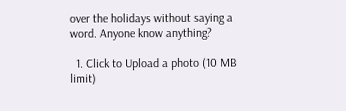over the holidays without saying a word. Anyone know anything?

  1. Click to Upload a photo (10 MB limit)